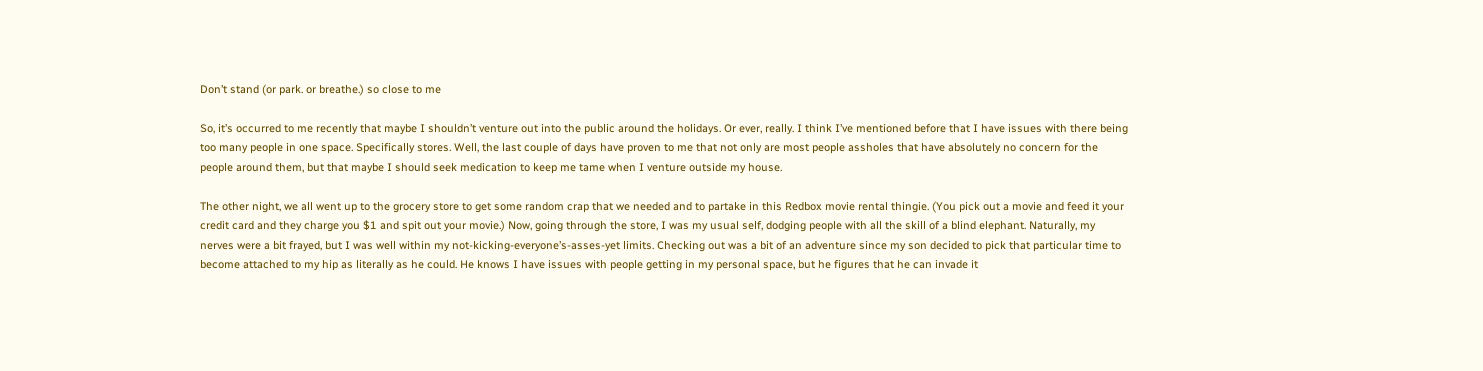Don’t stand (or park. or breathe.) so close to me

So, it’s occurred to me recently that maybe I shouldn’t venture out into the public around the holidays. Or ever, really. I think I’ve mentioned before that I have issues with there being too many people in one space. Specifically stores. Well, the last couple of days have proven to me that not only are most people assholes that have absolutely no concern for the people around them, but that maybe I should seek medication to keep me tame when I venture outside my house.

The other night, we all went up to the grocery store to get some random crap that we needed and to partake in this Redbox movie rental thingie. (You pick out a movie and feed it your credit card and they charge you $1 and spit out your movie.) Now, going through the store, I was my usual self, dodging people with all the skill of a blind elephant. Naturally, my nerves were a bit frayed, but I was well within my not-kicking-everyone’s-asses-yet limits. Checking out was a bit of an adventure since my son decided to pick that particular time to become attached to my hip as literally as he could. He knows I have issues with people getting in my personal space, but he figures that he can invade it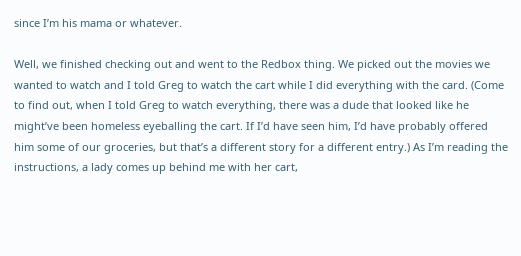since I’m his mama or whatever.

Well, we finished checking out and went to the Redbox thing. We picked out the movies we wanted to watch and I told Greg to watch the cart while I did everything with the card. (Come to find out, when I told Greg to watch everything, there was a dude that looked like he might’ve been homeless eyeballing the cart. If I’d have seen him, I’d have probably offered him some of our groceries, but that’s a different story for a different entry.) As I’m reading the instructions, a lady comes up behind me with her cart,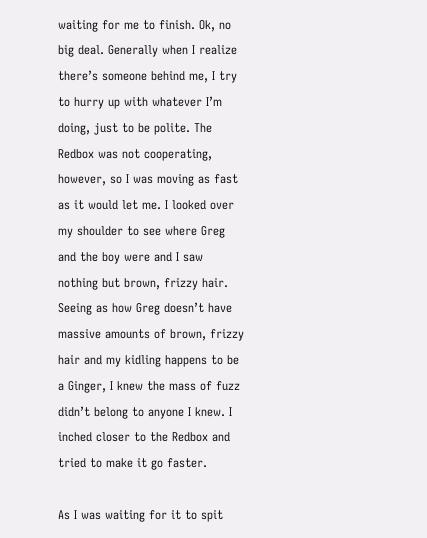waiting for me to finish. Ok, no big deal. Generally when I realize there’s someone behind me, I try to hurry up with whatever I’m doing, just to be polite. The Redbox was not cooperating, however, so I was moving as fast as it would let me. I looked over my shoulder to see where Greg and the boy were and I saw nothing but brown, frizzy hair. Seeing as how Greg doesn’t have massive amounts of brown, frizzy hair and my kidling happens to be a Ginger, I knew the mass of fuzz didn’t belong to anyone I knew. I inched closer to the Redbox and tried to make it go faster.

As I was waiting for it to spit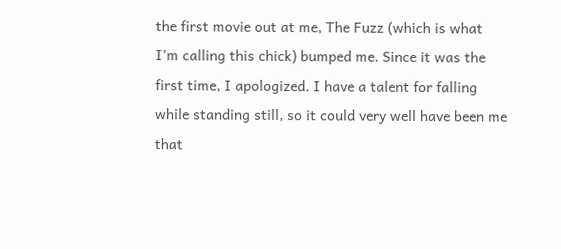the first movie out at me, The Fuzz (which is what I’m calling this chick) bumped me. Since it was the first time, I apologized. I have a talent for falling while standing still, so it could very well have been me that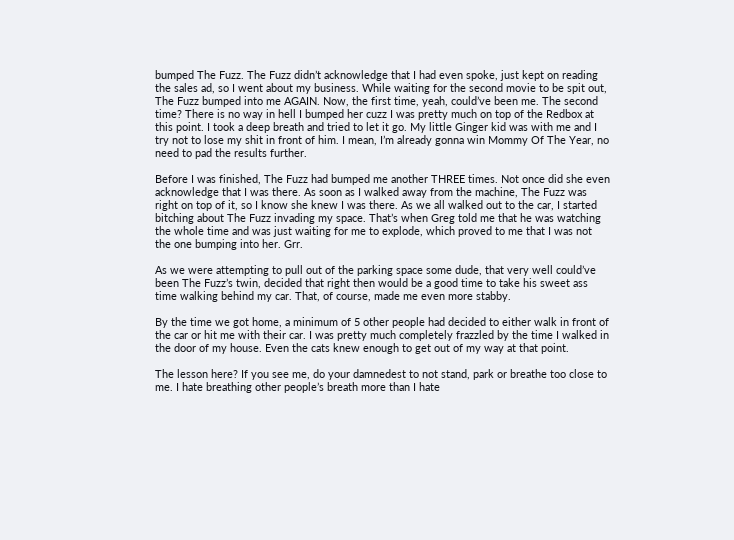bumped The Fuzz. The Fuzz didn’t acknowledge that I had even spoke, just kept on reading the sales ad, so I went about my business. While waiting for the second movie to be spit out, The Fuzz bumped into me AGAIN. Now, the first time, yeah, could’ve been me. The second time? There is no way in hell I bumped her cuzz I was pretty much on top of the Redbox at this point. I took a deep breath and tried to let it go. My little Ginger kid was with me and I try not to lose my shit in front of him. I mean, I’m already gonna win Mommy Of The Year, no need to pad the results further.

Before I was finished, The Fuzz had bumped me another THREE times. Not once did she even acknowledge that I was there. As soon as I walked away from the machine, The Fuzz was right on top of it, so I know she knew I was there. As we all walked out to the car, I started bitching about The Fuzz invading my space. That’s when Greg told me that he was watching the whole time and was just waiting for me to explode, which proved to me that I was not the one bumping into her. Grr.

As we were attempting to pull out of the parking space some dude, that very well could’ve been The Fuzz’s twin, decided that right then would be a good time to take his sweet ass time walking behind my car. That, of course, made me even more stabby.

By the time we got home, a minimum of 5 other people had decided to either walk in front of the car or hit me with their car. I was pretty much completely frazzled by the time I walked in the door of my house. Even the cats knew enough to get out of my way at that point.

The lesson here? If you see me, do your damnedest to not stand, park or breathe too close to me. I hate breathing other people’s breath more than I hate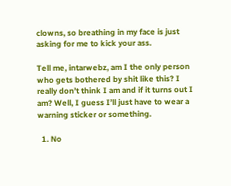clowns, so breathing in my face is just asking for me to kick your ass.

Tell me, intarwebz, am I the only person who gets bothered by shit like this? I really don’t think I am and if it turns out I am? Well, I guess I’ll just have to wear a warning sticker or something.

  1. No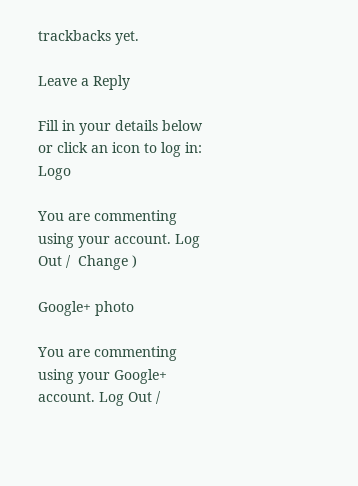trackbacks yet.

Leave a Reply

Fill in your details below or click an icon to log in: Logo

You are commenting using your account. Log Out /  Change )

Google+ photo

You are commenting using your Google+ account. Log Out /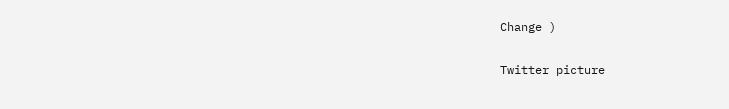Change )

Twitter picture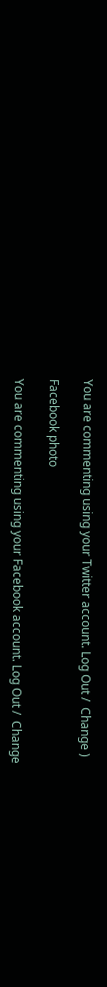You are commenting using your Twitter account. Log Out /  Change )

Facebook photo

You are commenting using your Facebook account. Log Out /  Change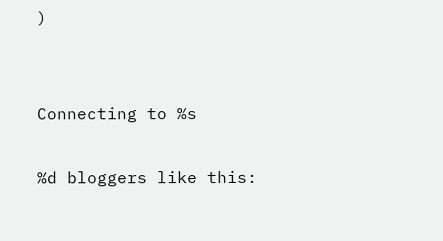)


Connecting to %s

%d bloggers like this: